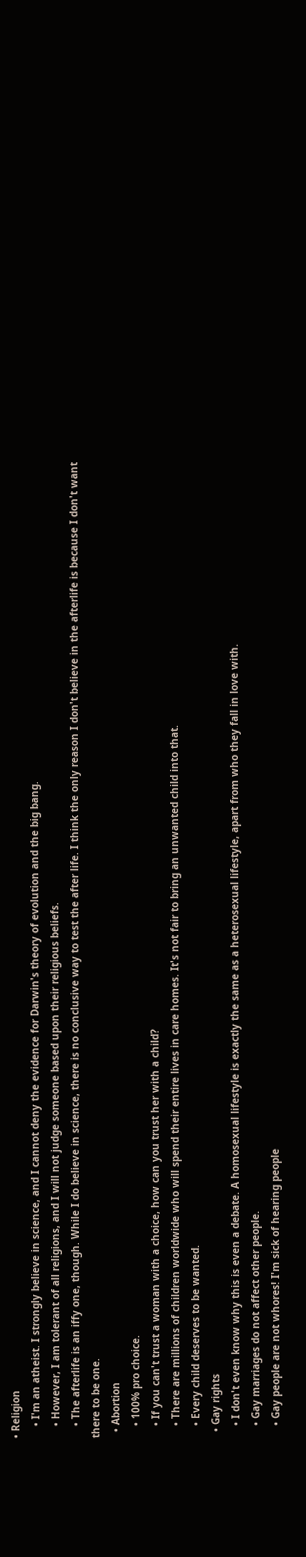• Religion
    • I'm an atheist. I strongly believe in science, and I cannot deny the evidence for Darwin's theory of evolution and the big bang.
    • However, I am tolerant of all religions, and I will not judge someone based upon their religious beliefs.
    • The afterlife is an iffy one, though. While I do believe in science, there is no conclusive way to test the after life. I think the only reason I don't believe in the afterlife is because I don't want there to be one.
  • Abortion
    • 100% pro choice.
    • If you can't trust a woman with a choice, how can you trust her with a child?
    • There are millions of children worldwide who will spend their entire lives in care homes. It's not fair to bring an unwanted child into that.
    • Every child deserves to be wanted.
  • Gay rights
    • I don't even know why this is even a debate. A homosexual lifestyle is exactly the same as a heterosexual lifestyle, apart from who they fall in love with.
    • Gay marriages do not affect other people.
    • Gay people are not whores! I'm sick of hearing people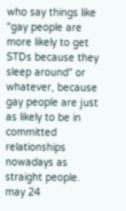who say things like "gay people are more likely to get STDs because they sleep around" or whatever, because gay people are just as likely to be in committed relationships nowadays as straight people.
may 24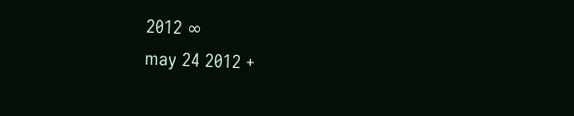2012 ∞
may 24 2012 +